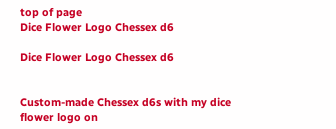top of page
Dice Flower Logo Chessex d6

Dice Flower Logo Chessex d6


Custom-made Chessex d6s with my dice flower logo on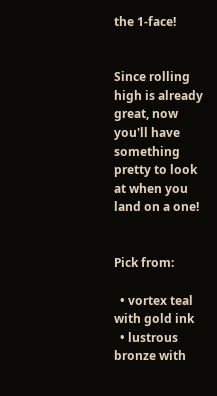the 1-face!


Since rolling high is already great, now you'll have something pretty to look at when you land on a one!


Pick from:

  • vortex teal with gold ink
  • lustrous bronze with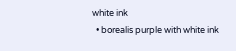white ink
  • borealis purple with white ink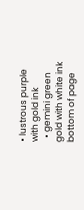• lustrous purple with gold ink
  • gemini green gold with white ink
bottom of page